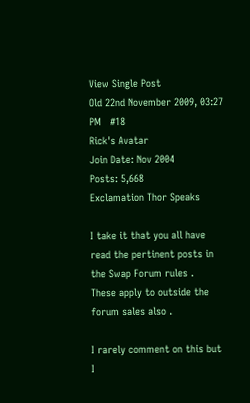View Single Post
Old 22nd November 2009, 03:27 PM   #18
Rick's Avatar
Join Date: Nov 2004
Posts: 5,668
Exclamation Thor Speaks

I take it that you all have read the pertinent posts in the Swap Forum rules .
These apply to outside the forum sales also .

I rarely comment on this but I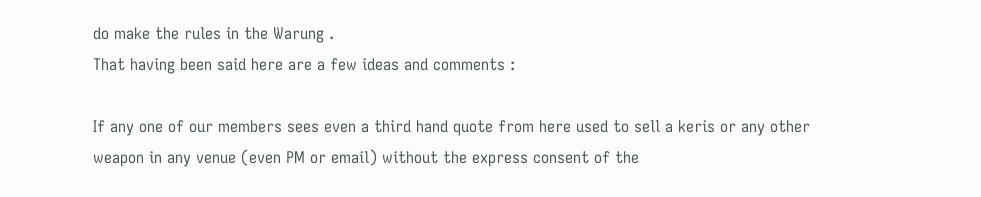do make the rules in the Warung .
That having been said here are a few ideas and comments :

If any one of our members sees even a third hand quote from here used to sell a keris or any other weapon in any venue (even PM or email) without the express consent of the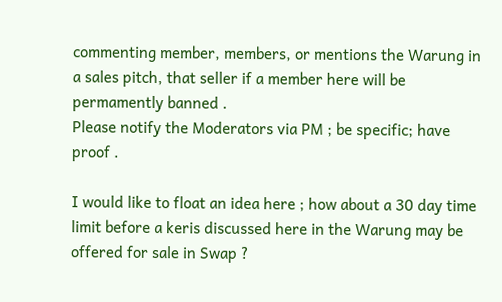commenting member, members, or mentions the Warung in a sales pitch, that seller if a member here will be permamently banned .
Please notify the Moderators via PM ; be specific; have proof .

I would like to float an idea here ; how about a 30 day time limit before a keris discussed here in the Warung may be offered for sale in Swap ?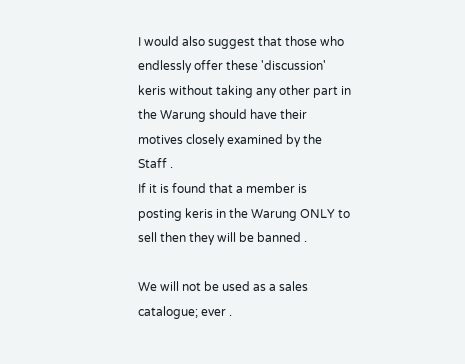I would also suggest that those who endlessly offer these 'discussion' keris without taking any other part in the Warung should have their motives closely examined by the Staff .
If it is found that a member is posting keris in the Warung ONLY to sell then they will be banned .

We will not be used as a sales catalogue; ever .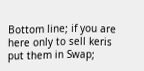Bottom line; if you are here only to sell keris put them in Swap;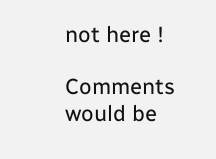not here !

Comments would be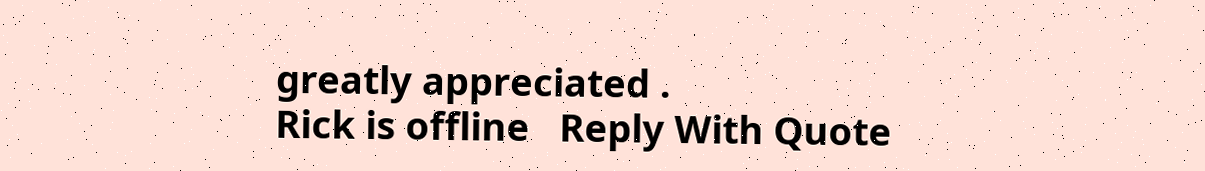greatly appreciated .
Rick is offline   Reply With Quote